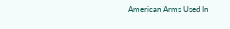American Arms Used In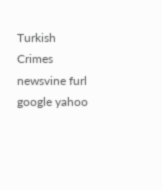Turkish Crimes newsvine furl google yahoo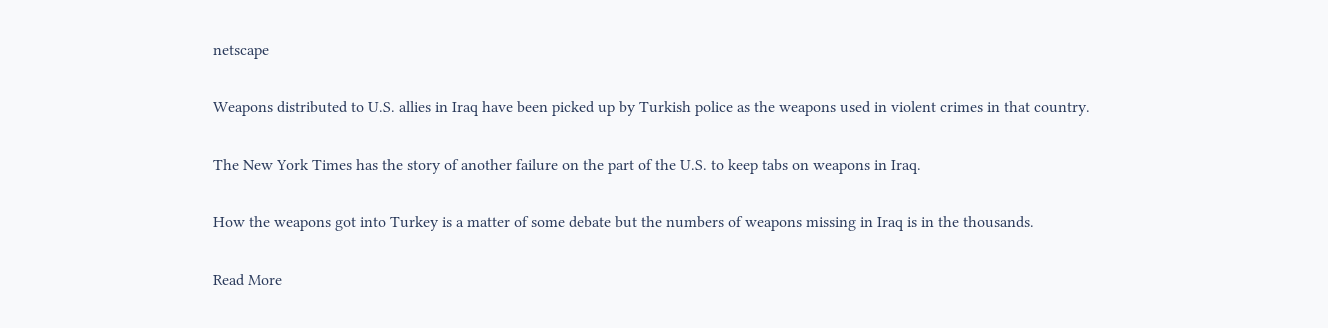netscape

Weapons distributed to U.S. allies in Iraq have been picked up by Turkish police as the weapons used in violent crimes in that country.

The New York Times has the story of another failure on the part of the U.S. to keep tabs on weapons in Iraq.

How the weapons got into Turkey is a matter of some debate but the numbers of weapons missing in Iraq is in the thousands.

Read More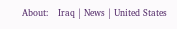About:   Iraq | News | United States